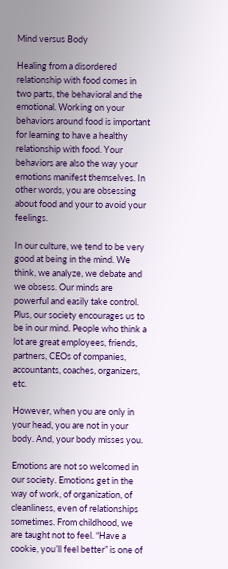Mind versus Body

Healing from a disordered relationship with food comes in two parts, the behavioral and the emotional. Working on your behaviors around food is important for learning to have a healthy relationship with food. Your behaviors are also the way your emotions manifest themselves. In other words, you are obsessing about food and your to avoid your feelings.

In our culture, we tend to be very good at being in the mind. We think, we analyze, we debate and we obsess. Our minds are powerful and easily take control. Plus, our society encourages us to be in our mind. People who think a lot are great employees, friends, partners, CEOs of companies, accountants, coaches, organizers, etc.

However, when you are only in your head, you are not in your body. And, your body misses you.

Emotions are not so welcomed in our society. Emotions get in the way of work, of organization, of cleanliness, even of relationships sometimes. From childhood, we are taught not to feel. “Have a cookie, you’ll feel better” is one of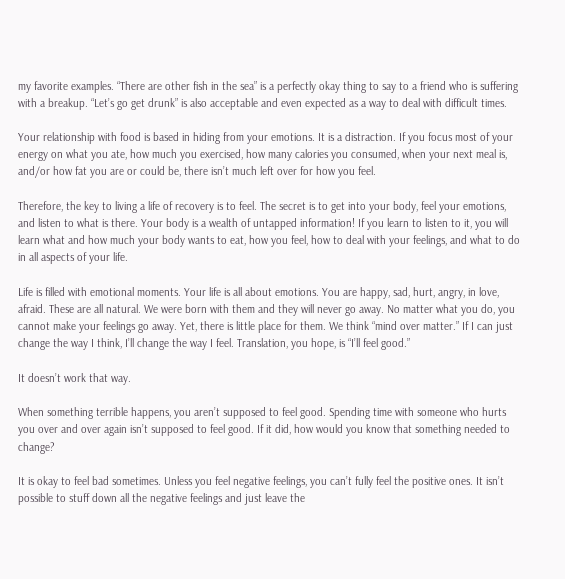my favorite examples. “There are other fish in the sea” is a perfectly okay thing to say to a friend who is suffering with a breakup. “Let’s go get drunk” is also acceptable and even expected as a way to deal with difficult times.

Your relationship with food is based in hiding from your emotions. It is a distraction. If you focus most of your energy on what you ate, how much you exercised, how many calories you consumed, when your next meal is, and/or how fat you are or could be, there isn’t much left over for how you feel.

Therefore, the key to living a life of recovery is to feel. The secret is to get into your body, feel your emotions, and listen to what is there. Your body is a wealth of untapped information! If you learn to listen to it, you will learn what and how much your body wants to eat, how you feel, how to deal with your feelings, and what to do in all aspects of your life.

Life is filled with emotional moments. Your life is all about emotions. You are happy, sad, hurt, angry, in love, afraid. These are all natural. We were born with them and they will never go away. No matter what you do, you cannot make your feelings go away. Yet, there is little place for them. We think “mind over matter.” If I can just change the way I think, I’ll change the way I feel. Translation, you hope, is “I’ll feel good.”

It doesn’t work that way.

When something terrible happens, you aren’t supposed to feel good. Spending time with someone who hurts you over and over again isn’t supposed to feel good. If it did, how would you know that something needed to change?

It is okay to feel bad sometimes. Unless you feel negative feelings, you can’t fully feel the positive ones. It isn’t possible to stuff down all the negative feelings and just leave the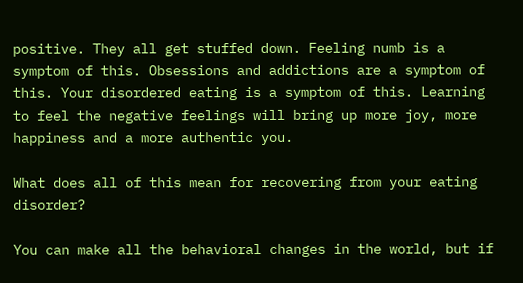positive. They all get stuffed down. Feeling numb is a symptom of this. Obsessions and addictions are a symptom of this. Your disordered eating is a symptom of this. Learning to feel the negative feelings will bring up more joy, more happiness and a more authentic you.

What does all of this mean for recovering from your eating disorder?

You can make all the behavioral changes in the world, but if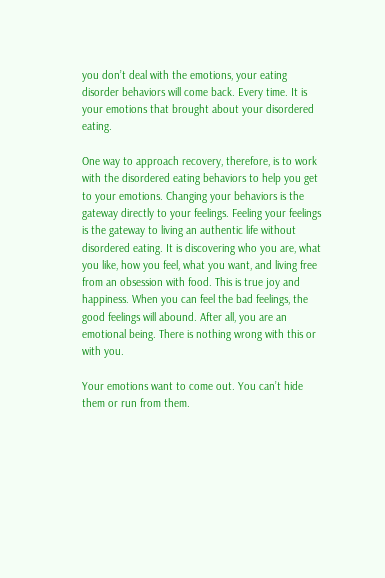you don’t deal with the emotions, your eating disorder behaviors will come back. Every time. It is your emotions that brought about your disordered eating.

One way to approach recovery, therefore, is to work with the disordered eating behaviors to help you get to your emotions. Changing your behaviors is the gateway directly to your feelings. Feeling your feelings is the gateway to living an authentic life without disordered eating. It is discovering who you are, what you like, how you feel, what you want, and living free from an obsession with food. This is true joy and happiness. When you can feel the bad feelings, the good feelings will abound. After all, you are an emotional being. There is nothing wrong with this or with you.

Your emotions want to come out. You can’t hide them or run from them.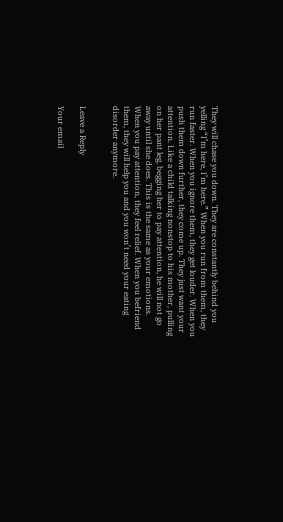They will chase you down. They are constantly behind you yelling “I’m here, I’m here.” When you run from them, they run faster. When you ignore them, they get louder. When you push them down further, they come up. They just want your attention. Like a child talking nonstop to his mother, pulling on her pant leg, begging her to pay attention, he will not go away until she does. This is the same as your emotions. When you pay attention, they feel relief. When you befriend them, they will help you and you won’t need your eating disorder anymore.


Leave a Reply

Your email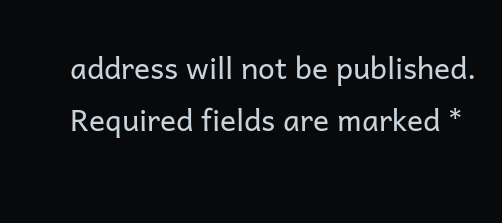address will not be published. Required fields are marked *